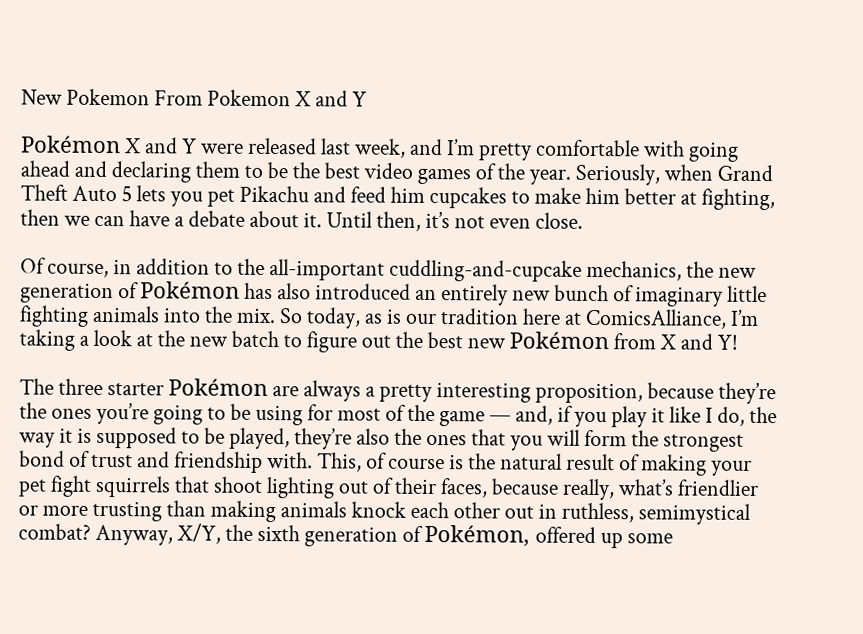New Pokemon From Pokemon X and Y

Pokémon X and Y were released last week, and I’m pretty comfortable with going ahead and declaring them to be the best video games of the year. Seriously, when Grand Theft Auto 5 lets you pet Pikachu and feed him cupcakes to make him better at fighting, then we can have a debate about it. Until then, it’s not even close.

Of course, in addition to the all-important cuddling-and-cupcake mechanics, the new generation of Pokémon has also introduced an entirely new bunch of imaginary little fighting animals into the mix. So today, as is our tradition here at ComicsAlliance, I’m taking a look at the new batch to figure out the best new Pokémon from X and Y!

The three starter Pokémon are always a pretty interesting proposition, because they’re the ones you’re going to be using for most of the game — and, if you play it like I do, the way it is supposed to be played, they’re also the ones that you will form the strongest bond of trust and friendship with. This, of course is the natural result of making your pet fight squirrels that shoot lighting out of their faces, because really, what’s friendlier or more trusting than making animals knock each other out in ruthless, semimystical combat? Anyway, X/Y, the sixth generation of Pokémon, offered up some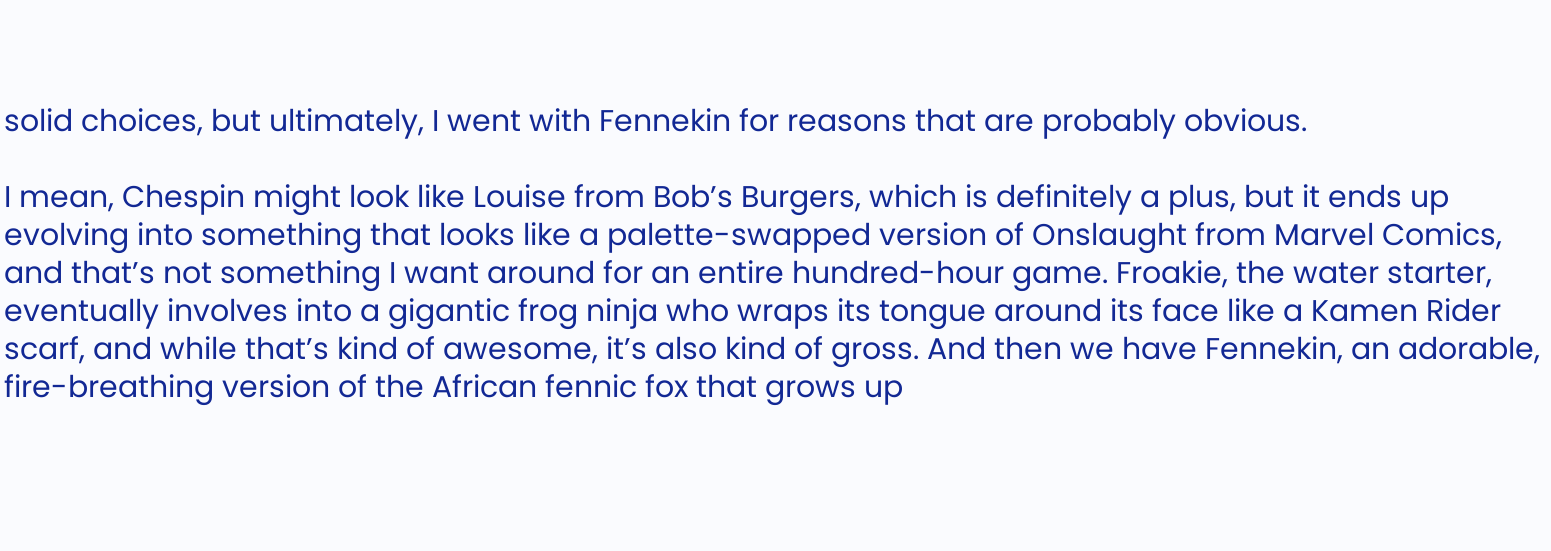solid choices, but ultimately, I went with Fennekin for reasons that are probably obvious.

I mean, Chespin might look like Louise from Bob’s Burgers, which is definitely a plus, but it ends up evolving into something that looks like a palette-swapped version of Onslaught from Marvel Comics, and that’s not something I want around for an entire hundred-hour game. Froakie, the water starter, eventually involves into a gigantic frog ninja who wraps its tongue around its face like a Kamen Rider scarf, and while that’s kind of awesome, it’s also kind of gross. And then we have Fennekin, an adorable, fire-breathing version of the African fennic fox that grows up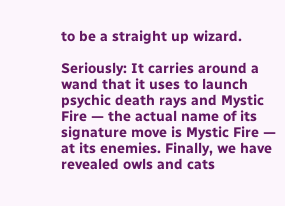to be a straight up wizard.

Seriously: It carries around a wand that it uses to launch psychic death rays and Mystic Fire — the actual name of its signature move is Mystic Fire — at its enemies. Finally, we have revealed owls and cats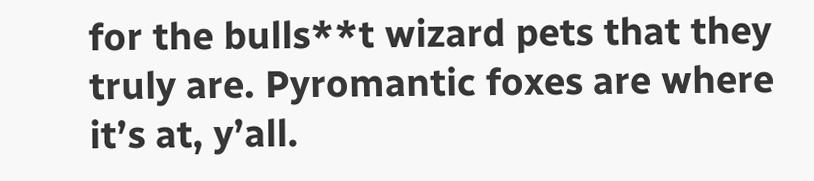for the bulls**t wizard pets that they truly are. Pyromantic foxes are where it’s at, y’all.